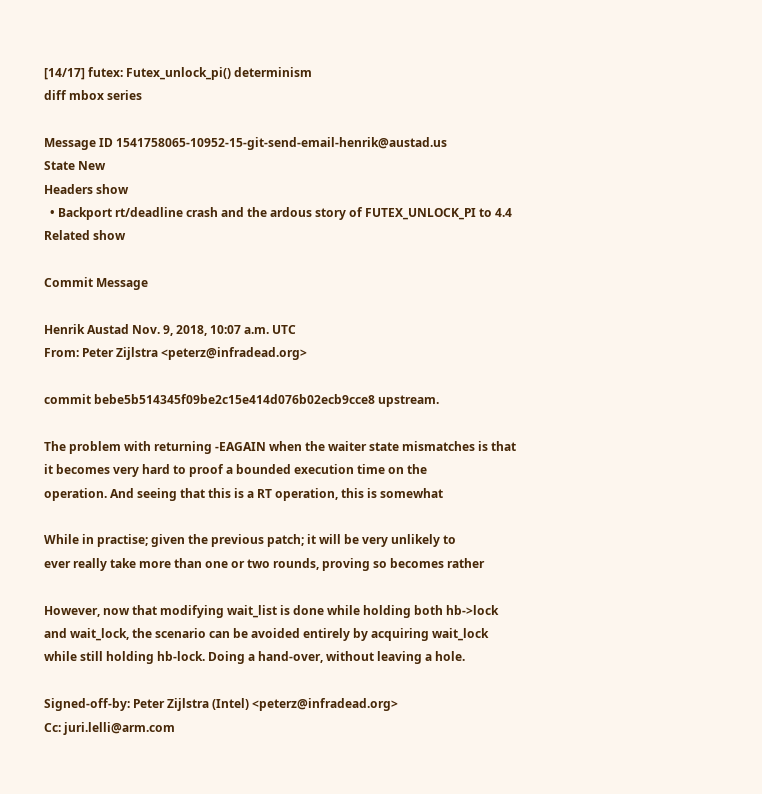[14/17] futex: Futex_unlock_pi() determinism
diff mbox series

Message ID 1541758065-10952-15-git-send-email-henrik@austad.us
State New
Headers show
  • Backport rt/deadline crash and the ardous story of FUTEX_UNLOCK_PI to 4.4
Related show

Commit Message

Henrik Austad Nov. 9, 2018, 10:07 a.m. UTC
From: Peter Zijlstra <peterz@infradead.org>

commit bebe5b514345f09be2c15e414d076b02ecb9cce8 upstream.

The problem with returning -EAGAIN when the waiter state mismatches is that
it becomes very hard to proof a bounded execution time on the
operation. And seeing that this is a RT operation, this is somewhat

While in practise; given the previous patch; it will be very unlikely to
ever really take more than one or two rounds, proving so becomes rather

However, now that modifying wait_list is done while holding both hb->lock
and wait_lock, the scenario can be avoided entirely by acquiring wait_lock
while still holding hb-lock. Doing a hand-over, without leaving a hole.

Signed-off-by: Peter Zijlstra (Intel) <peterz@infradead.org>
Cc: juri.lelli@arm.com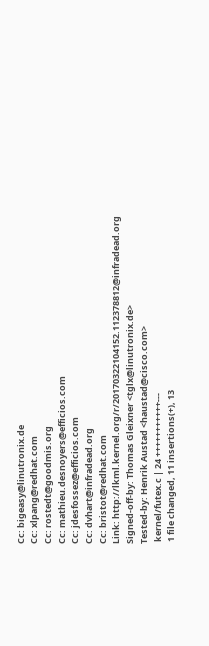Cc: bigeasy@linutronix.de
Cc: xlpang@redhat.com
Cc: rostedt@goodmis.org
Cc: mathieu.desnoyers@efficios.com
Cc: jdesfossez@efficios.com
Cc: dvhart@infradead.org
Cc: bristot@redhat.com
Link: http://lkml.kernel.org/r/20170322104152.112378812@infradead.org
Signed-off-by: Thomas Gleixner <tglx@linutronix.de>
Tested-by: Henrik Austad <haustad@cisco.com>
 kernel/futex.c | 24 +++++++++++---
 1 file changed, 11 insertions(+), 13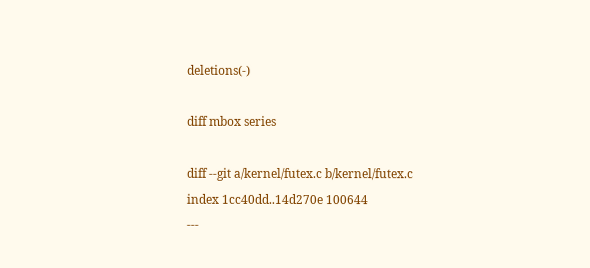deletions(-)

diff mbox series

diff --git a/kernel/futex.c b/kernel/futex.c
index 1cc40dd..14d270e 100644
---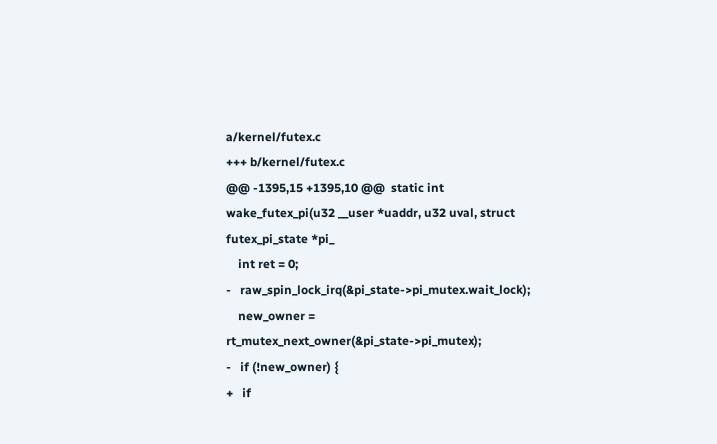a/kernel/futex.c
+++ b/kernel/futex.c
@@ -1395,15 +1395,10 @@  static int wake_futex_pi(u32 __user *uaddr, u32 uval, struct futex_pi_state *pi_
    int ret = 0;
-   raw_spin_lock_irq(&pi_state->pi_mutex.wait_lock);
    new_owner = rt_mutex_next_owner(&pi_state->pi_mutex);
-   if (!new_owner) {
+   if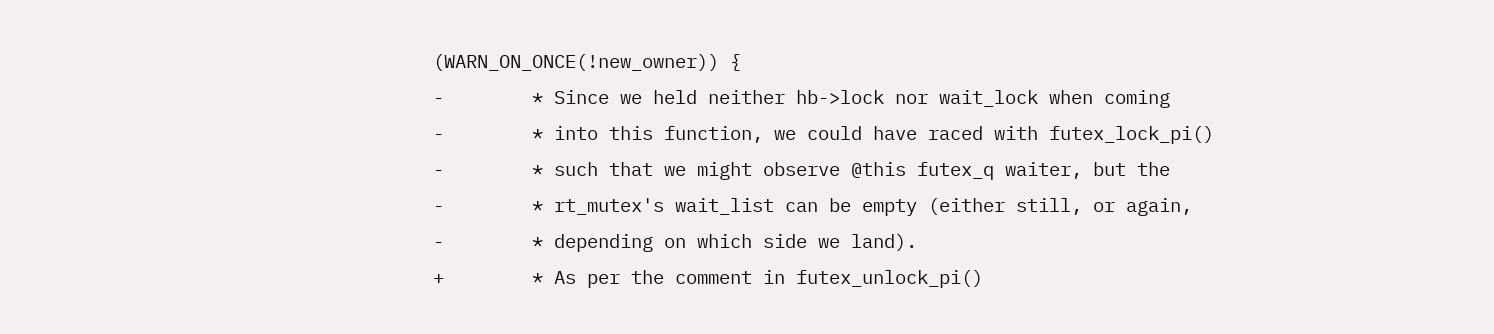(WARN_ON_ONCE(!new_owner)) {
-        * Since we held neither hb->lock nor wait_lock when coming
-        * into this function, we could have raced with futex_lock_pi()
-        * such that we might observe @this futex_q waiter, but the
-        * rt_mutex's wait_list can be empty (either still, or again,
-        * depending on which side we land).
+        * As per the comment in futex_unlock_pi()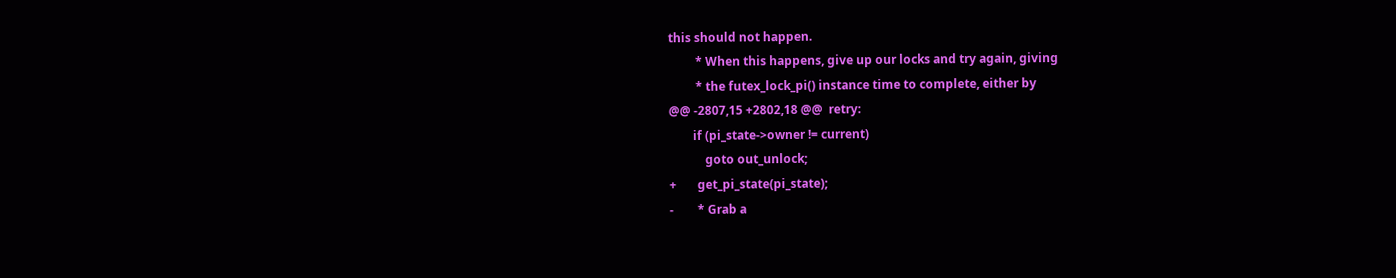this should not happen.
         * When this happens, give up our locks and try again, giving
         * the futex_lock_pi() instance time to complete, either by
@@ -2807,15 +2802,18 @@  retry:
        if (pi_state->owner != current)
            goto out_unlock;
+       get_pi_state(pi_state);
-        * Grab a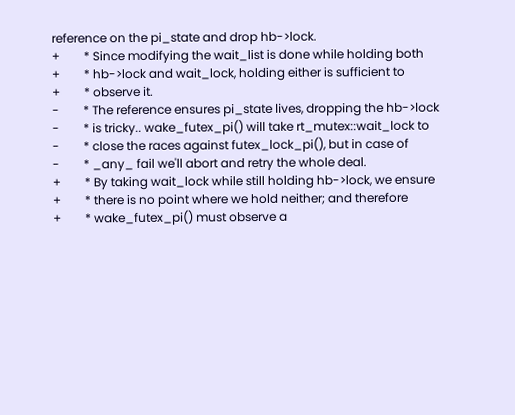reference on the pi_state and drop hb->lock.
+        * Since modifying the wait_list is done while holding both
+        * hb->lock and wait_lock, holding either is sufficient to
+        * observe it.
-        * The reference ensures pi_state lives, dropping the hb->lock
-        * is tricky.. wake_futex_pi() will take rt_mutex::wait_lock to
-        * close the races against futex_lock_pi(), but in case of
-        * _any_ fail we'll abort and retry the whole deal.
+        * By taking wait_lock while still holding hb->lock, we ensure
+        * there is no point where we hold neither; and therefore
+        * wake_futex_pi() must observe a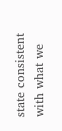state consistent with what we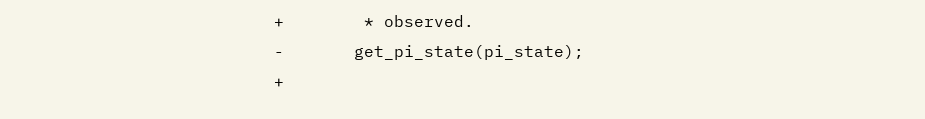+        * observed.
-       get_pi_state(pi_state);
+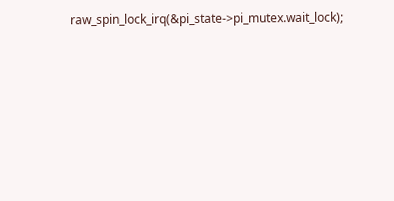raw_spin_lock_irq(&pi_state->pi_mutex.wait_lock);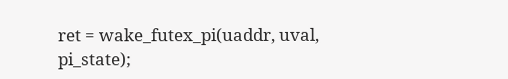ret = wake_futex_pi(uaddr, uval, pi_state);